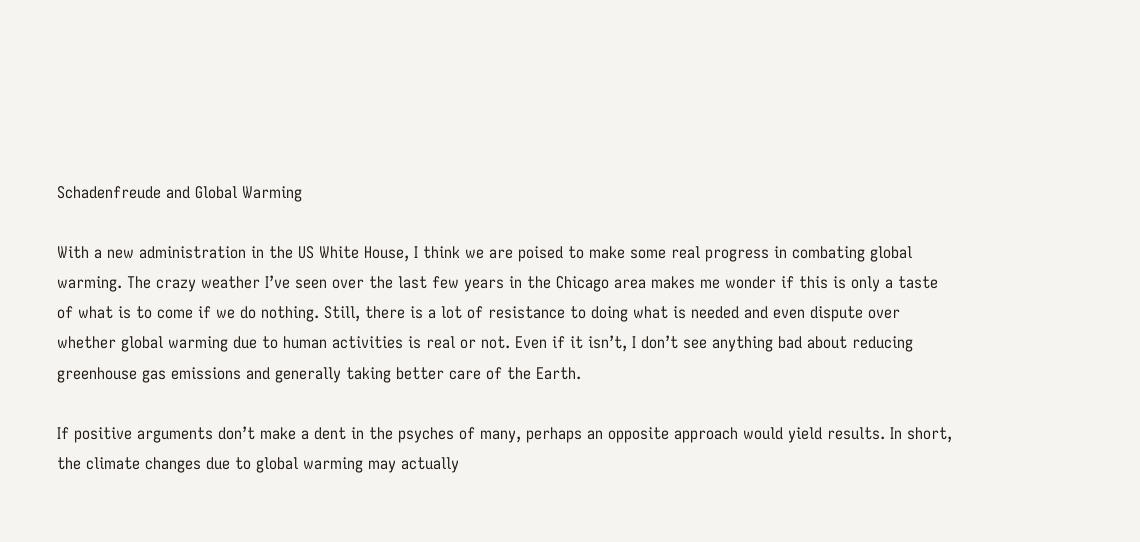Schadenfreude and Global Warming

With a new administration in the US White House, I think we are poised to make some real progress in combating global warming. The crazy weather I’ve seen over the last few years in the Chicago area makes me wonder if this is only a taste of what is to come if we do nothing. Still, there is a lot of resistance to doing what is needed and even dispute over whether global warming due to human activities is real or not. Even if it isn’t, I don’t see anything bad about reducing greenhouse gas emissions and generally taking better care of the Earth.

If positive arguments don’t make a dent in the psyches of many, perhaps an opposite approach would yield results. In short, the climate changes due to global warming may actually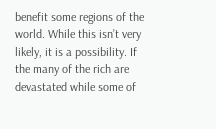benefit some regions of the world. While this isn’t very likely, it is a possibility. If the many of the rich are devastated while some of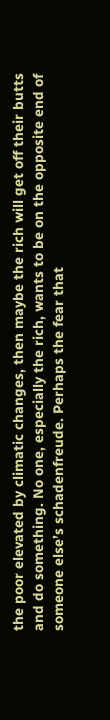the poor elevated by climatic changes, then maybe the rich will get off their butts and do something. No one, especially the rich, wants to be on the opposite end of someone else’s schadenfreude. Perhaps the fear that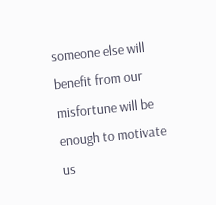someone else will benefit from our misfortune will be enough to motivate us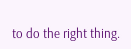to do the right thing.